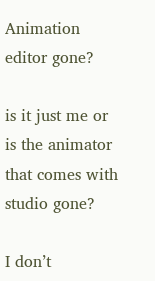Animation editor gone?

is it just me or is the animator that comes with studio gone?

I don’t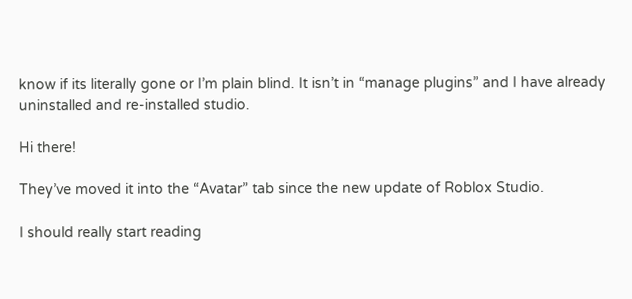know if its literally gone or I’m plain blind. It isn’t in “manage plugins” and I have already uninstalled and re-installed studio.

Hi there!

They’ve moved it into the “Avatar” tab since the new update of Roblox Studio.

I should really start reading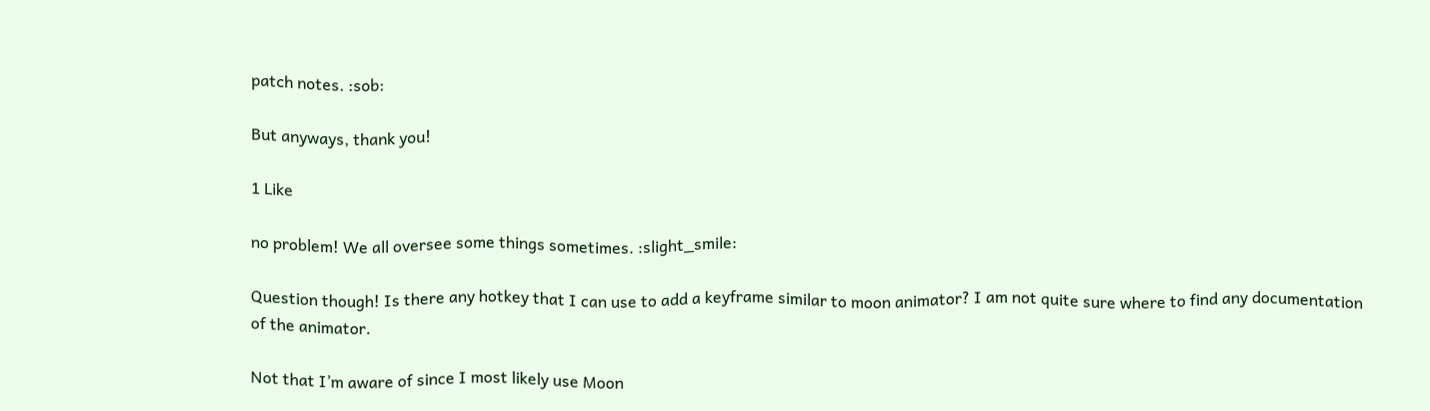patch notes. :sob:

But anyways, thank you!

1 Like

no problem! We all oversee some things sometimes. :slight_smile:

Question though! Is there any hotkey that I can use to add a keyframe similar to moon animator? I am not quite sure where to find any documentation of the animator.

Not that I’m aware of since I most likely use Moon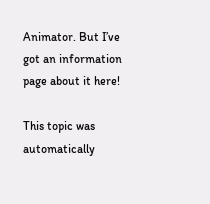Animator. But I’ve got an information page about it here!

This topic was automatically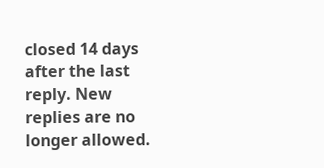closed 14 days after the last reply. New replies are no longer allowed.